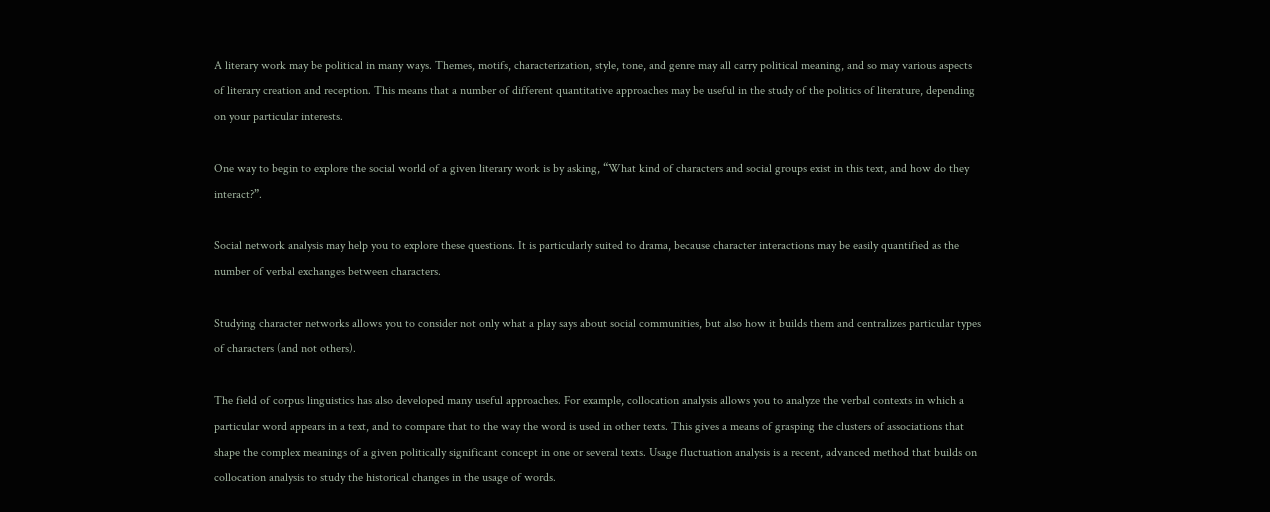A literary work may be political in many ways. Themes, motifs, characterization, style, tone, and genre may all carry political meaning, and so may various aspects of literary creation and reception. This means that a number of different quantitative approaches may be useful in the study of the politics of literature, depending on your particular interests.

One way to begin to explore the social world of a given literary work is by asking, “What kind of characters and social groups exist in this text, and how do they interact?”.

Social network analysis may help you to explore these questions. It is particularly suited to drama, because character interactions may be easily quantified as the number of verbal exchanges between characters.

Studying character networks allows you to consider not only what a play says about social communities, but also how it builds them and centralizes particular types of characters (and not others).

The field of corpus linguistics has also developed many useful approaches. For example, collocation analysis allows you to analyze the verbal contexts in which a particular word appears in a text, and to compare that to the way the word is used in other texts. This gives a means of grasping the clusters of associations that shape the complex meanings of a given politically significant concept in one or several texts. Usage fluctuation analysis is a recent, advanced method that builds on collocation analysis to study the historical changes in the usage of words.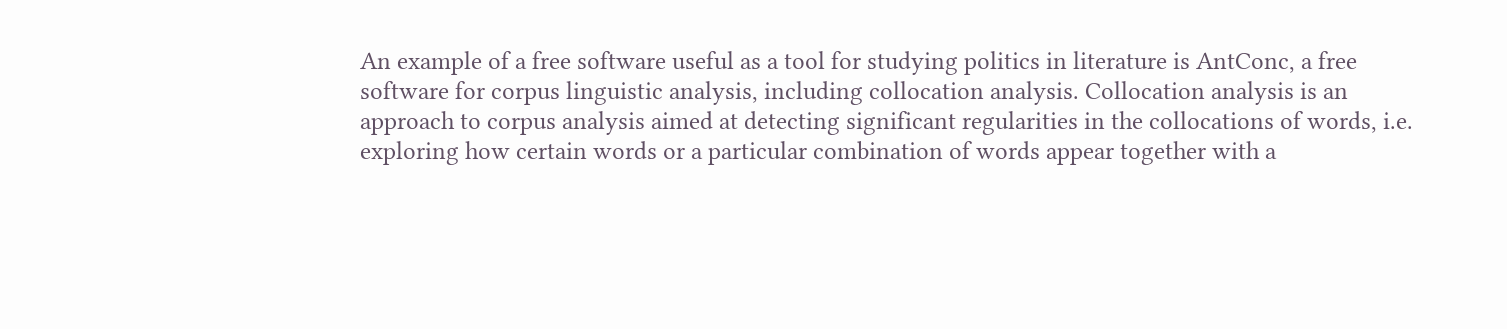An example of a free software useful as a tool for studying politics in literature is AntConc, a free software for corpus linguistic analysis, including collocation analysis. Collocation analysis is an approach to corpus analysis aimed at detecting significant regularities in the collocations of words, i.e. exploring how certain words or a particular combination of words appear together with a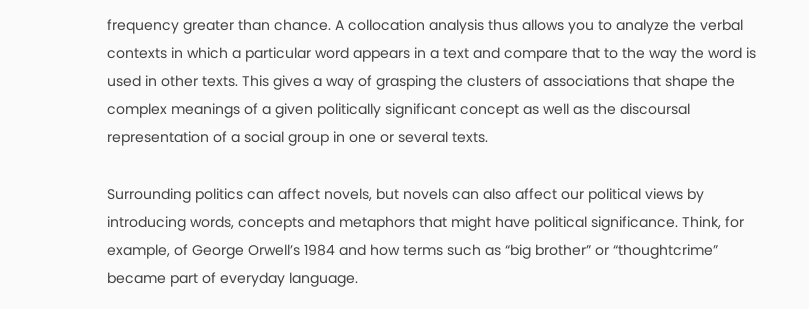frequency greater than chance. A collocation analysis thus allows you to analyze the verbal contexts in which a particular word appears in a text and compare that to the way the word is used in other texts. This gives a way of grasping the clusters of associations that shape the complex meanings of a given politically significant concept as well as the discoursal representation of a social group in one or several texts.

Surrounding politics can affect novels, but novels can also affect our political views by introducing words, concepts and metaphors that might have political significance. Think, for example, of George Orwell’s 1984 and how terms such as “big brother” or “thoughtcrime” became part of everyday language.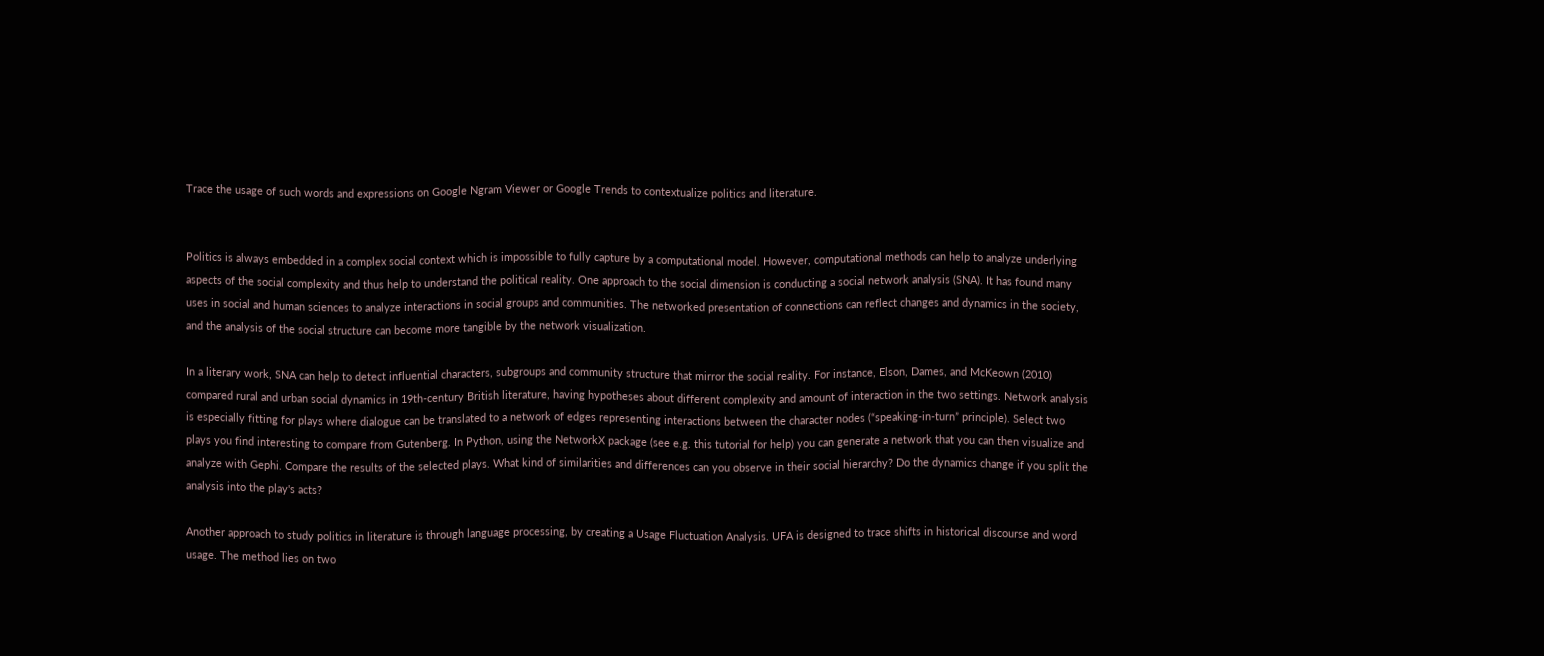Trace the usage of such words and expressions on Google Ngram Viewer or Google Trends to contextualize politics and literature.


Politics is always embedded in a complex social context which is impossible to fully capture by a computational model. However, computational methods can help to analyze underlying aspects of the social complexity and thus help to understand the political reality. One approach to the social dimension is conducting a social network analysis (SNA). It has found many uses in social and human sciences to analyze interactions in social groups and communities. The networked presentation of connections can reflect changes and dynamics in the society, and the analysis of the social structure can become more tangible by the network visualization.

In a literary work, SNA can help to detect influential characters, subgroups and community structure that mirror the social reality. For instance, Elson, Dames, and McKeown (2010) compared rural and urban social dynamics in 19th-century British literature, having hypotheses about different complexity and amount of interaction in the two settings. Network analysis is especially fitting for plays where dialogue can be translated to a network of edges representing interactions between the character nodes (“speaking-in-turn” principle). Select two plays you find interesting to compare from Gutenberg. In Python, using the NetworkX package (see e.g. this tutorial for help) you can generate a network that you can then visualize and analyze with Gephi. Compare the results of the selected plays. What kind of similarities and differences can you observe in their social hierarchy? Do the dynamics change if you split the analysis into the play's acts?

Another approach to study politics in literature is through language processing, by creating a Usage Fluctuation Analysis. UFA is designed to trace shifts in historical discourse and word usage. The method lies on two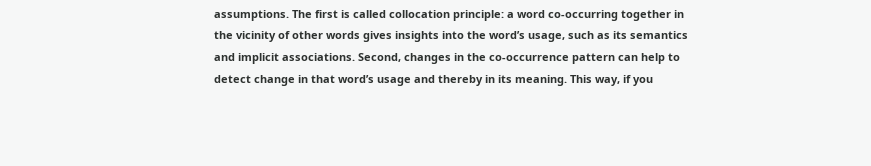assumptions. The first is called collocation principle: a word co-occurring together in the vicinity of other words gives insights into the word’s usage, such as its semantics and implicit associations. Second, changes in the co-occurrence pattern can help to detect change in that word’s usage and thereby in its meaning. This way, if you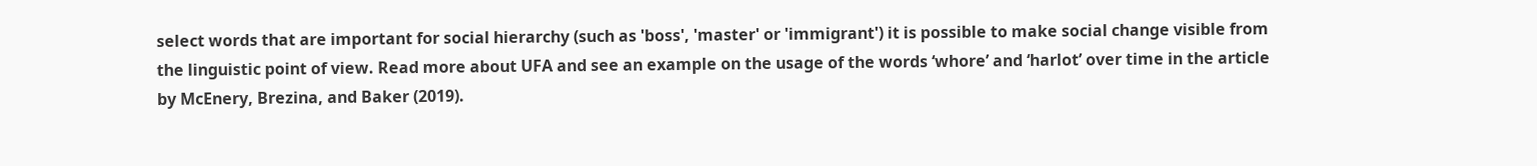select words that are important for social hierarchy (such as 'boss', 'master' or 'immigrant') it is possible to make social change visible from the linguistic point of view. Read more about UFA and see an example on the usage of the words ‘whore’ and ‘harlot’ over time in the article by McEnery, Brezina, and Baker (2019).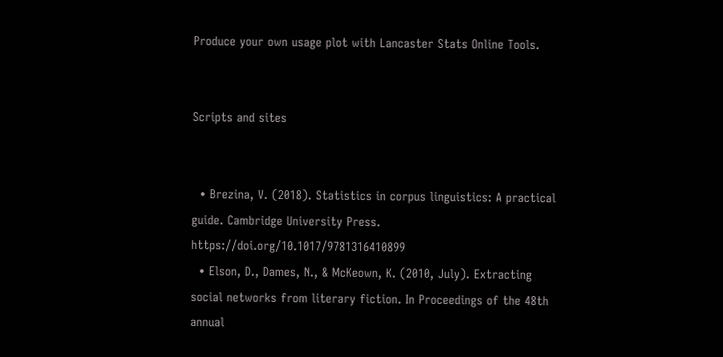Produce your own usage plot with Lancaster Stats Online Tools.


Scripts and sites


  • Brezina, V. (2018). Statistics in corpus linguistics: A practical guide. Cambridge University Press. https://doi.org/10.1017/9781316410899
  • Elson, D., Dames, N., & McKeown, K. (2010, July). Extracting social networks from literary fiction. In Proceedings of the 48th annual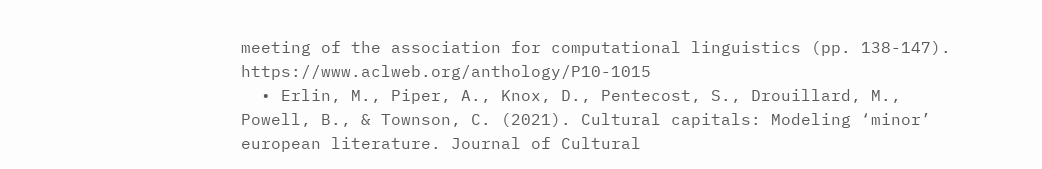meeting of the association for computational linguistics (pp. 138-147). https://www.aclweb.org/anthology/P10-1015
  • Erlin, M., Piper, A., Knox, D., Pentecost, S., Drouillard, M., Powell, B., & Townson, C. (2021). Cultural capitals: Modeling ‘minor’ european literature. Journal of Cultural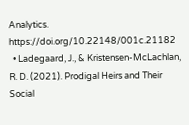Analytics. https://doi.org/10.22148/001c.21182
  • Ladegaard, J., & Kristensen-McLachlan, R. D. (2021). Prodigal Heirs and Their Social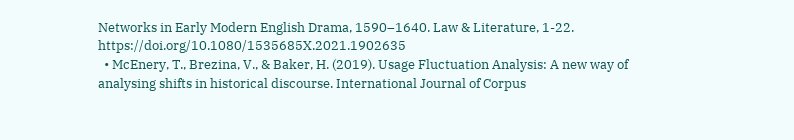Networks in Early Modern English Drama, 1590–1640. Law & Literature, 1-22. https://doi.org/10.1080/1535685X.2021.1902635
  • McEnery, T., Brezina, V., & Baker, H. (2019). Usage Fluctuation Analysis: A new way of analysing shifts in historical discourse. International Journal of Corpus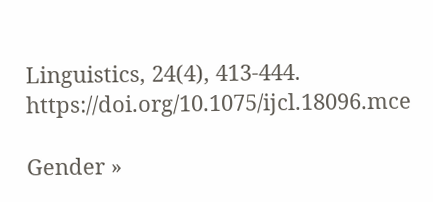Linguistics, 24(4), 413-444. https://doi.org/10.1075/ijcl.18096.mce

Gender »